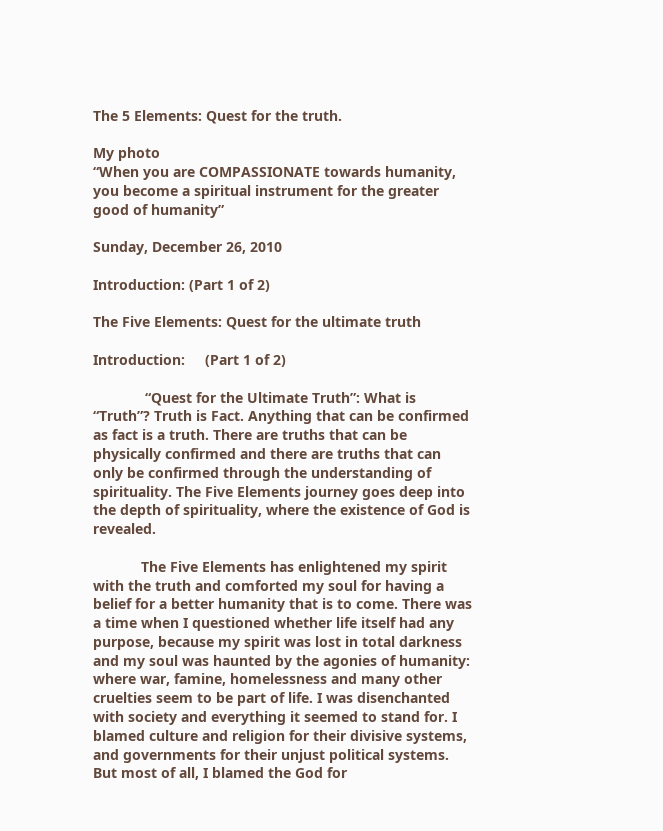The 5 Elements: Quest for the truth.

My photo
“When you are COMPASSIONATE towards humanity, you become a spiritual instrument for the greater good of humanity”

Sunday, December 26, 2010

Introduction: (Part 1 of 2)

The Five Elements: Quest for the ultimate truth

Introduction:     (Part 1 of 2)

             “Quest for the Ultimate Truth”: What is “Truth”? Truth is Fact. Anything that can be confirmed as fact is a truth. There are truths that can be physically confirmed and there are truths that can only be confirmed through the understanding of spirituality. The Five Elements journey goes deep into the depth of spirituality, where the existence of God is revealed.

            The Five Elements has enlightened my spirit with the truth and comforted my soul for having a belief for a better humanity that is to come. There was a time when I questioned whether life itself had any purpose, because my spirit was lost in total darkness and my soul was haunted by the agonies of humanity: where war, famine, homelessness and many other cruelties seem to be part of life. I was disenchanted with society and everything it seemed to stand for. I blamed culture and religion for their divisive systems, and governments for their unjust political systems. But most of all, I blamed the God for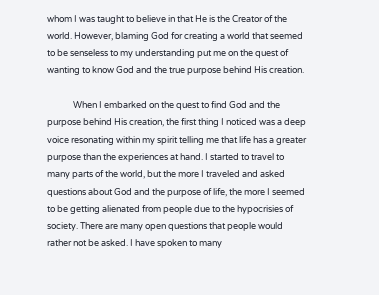whom I was taught to believe in that He is the Creator of the world. However, blaming God for creating a world that seemed to be senseless to my understanding put me on the quest of wanting to know God and the true purpose behind His creation.

             When I embarked on the quest to find God and the purpose behind His creation, the first thing I noticed was a deep voice resonating within my spirit telling me that life has a greater purpose than the experiences at hand. I started to travel to many parts of the world, but the more I traveled and asked questions about God and the purpose of life, the more I seemed to be getting alienated from people due to the hypocrisies of society. There are many open questions that people would rather not be asked. I have spoken to many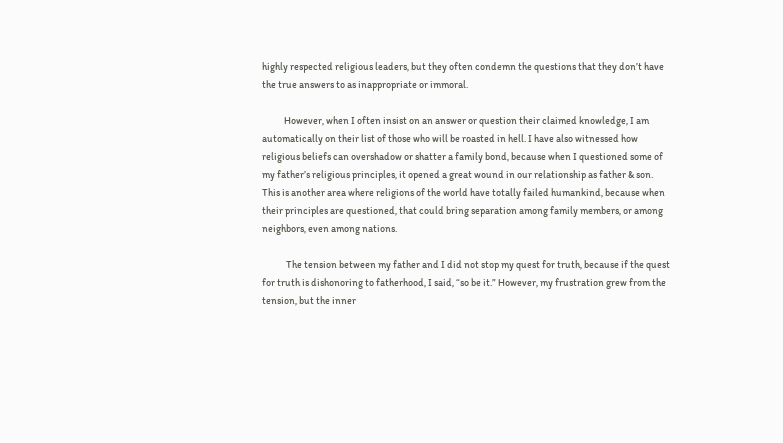highly respected religious leaders, but they often condemn the questions that they don’t have the true answers to as inappropriate or immoral.

           However, when I often insist on an answer or question their claimed knowledge, I am automatically on their list of those who will be roasted in hell. I have also witnessed how religious beliefs can overshadow or shatter a family bond, because when I questioned some of my father’s religious principles, it opened a great wound in our relationship as father & son. This is another area where religions of the world have totally failed humankind, because when their principles are questioned, that could bring separation among family members, or among neighbors, even among nations.

            The tension between my father and I did not stop my quest for truth, because if the quest for truth is dishonoring to fatherhood, I said, “so be it.” However, my frustration grew from the tension, but the inner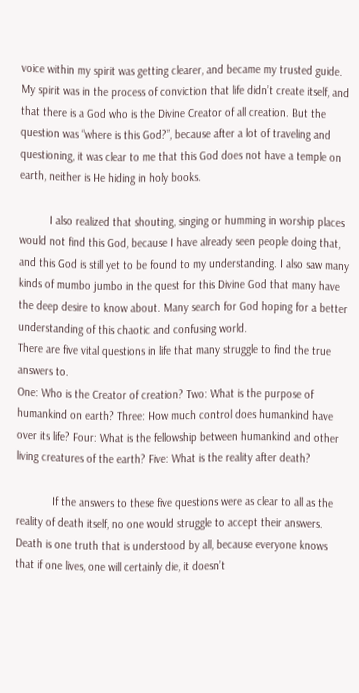voice within my spirit was getting clearer, and became my trusted guide. My spirit was in the process of conviction that life didn’t create itself, and that there is a God who is the Divine Creator of all creation. But the question was “where is this God?”, because after a lot of traveling and questioning, it was clear to me that this God does not have a temple on earth, neither is He hiding in holy books.

          I also realized that shouting, singing or humming in worship places would not find this God, because I have already seen people doing that, and this God is still yet to be found to my understanding. I also saw many kinds of mumbo jumbo in the quest for this Divine God that many have the deep desire to know about. Many search for God hoping for a better understanding of this chaotic and confusing world.
There are five vital questions in life that many struggle to find the true answers to.
One: Who is the Creator of creation? Two: What is the purpose of humankind on earth? Three: How much control does humankind have over its life? Four: What is the fellowship between humankind and other living creatures of the earth? Five: What is the reality after death?

            If the answers to these five questions were as clear to all as the reality of death itself, no one would struggle to accept their answers. Death is one truth that is understood by all, because everyone knows that if one lives, one will certainly die, it doesn’t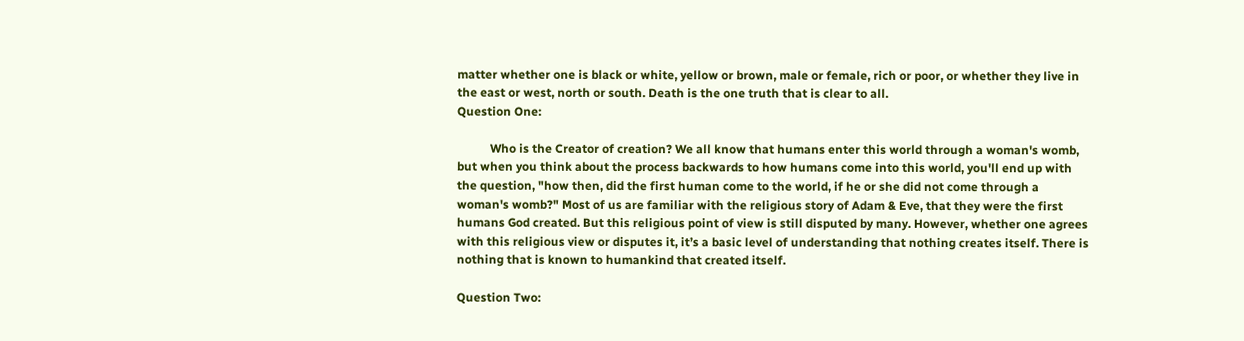matter whether one is black or white, yellow or brown, male or female, rich or poor, or whether they live in the east or west, north or south. Death is the one truth that is clear to all.
Question One:

           Who is the Creator of creation? We all know that humans enter this world through a woman's womb, but when you think about the process backwards to how humans come into this world, you'll end up with the question, "how then, did the first human come to the world, if he or she did not come through a woman's womb?" Most of us are familiar with the religious story of Adam & Eve, that they were the first humans God created. But this religious point of view is still disputed by many. However, whether one agrees with this religious view or disputes it, it’s a basic level of understanding that nothing creates itself. There is nothing that is known to humankind that created itself.

Question Two: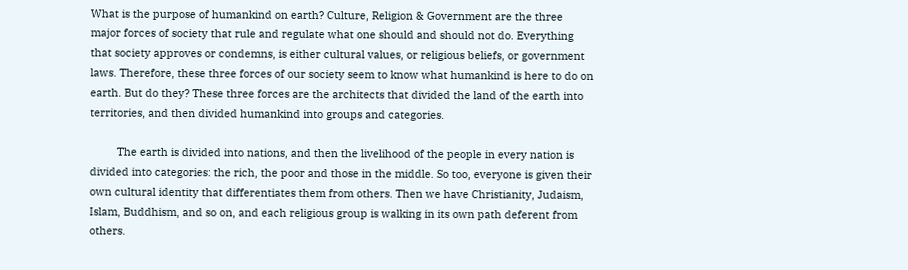What is the purpose of humankind on earth? Culture, Religion & Government are the three major forces of society that rule and regulate what one should and should not do. Everything that society approves or condemns, is either cultural values, or religious beliefs, or government laws. Therefore, these three forces of our society seem to know what humankind is here to do on earth. But do they? These three forces are the architects that divided the land of the earth into territories, and then divided humankind into groups and categories.

         The earth is divided into nations, and then the livelihood of the people in every nation is divided into categories: the rich, the poor and those in the middle. So too, everyone is given their own cultural identity that differentiates them from others. Then we have Christianity, Judaism, Islam, Buddhism, and so on, and each religious group is walking in its own path deferent from others.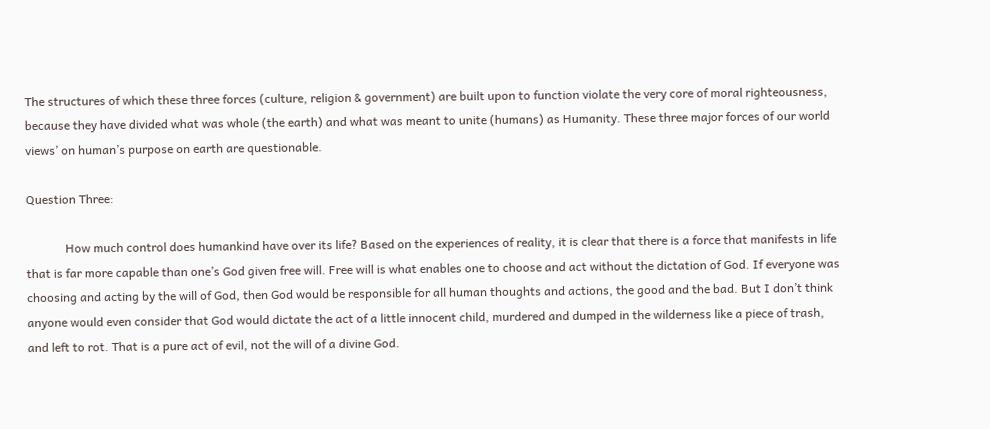The structures of which these three forces (culture, religion & government) are built upon to function violate the very core of moral righteousness, because they have divided what was whole (the earth) and what was meant to unite (humans) as Humanity. These three major forces of our world views’ on human’s purpose on earth are questionable.

Question Three:

             How much control does humankind have over its life? Based on the experiences of reality, it is clear that there is a force that manifests in life that is far more capable than one’s God given free will. Free will is what enables one to choose and act without the dictation of God. If everyone was choosing and acting by the will of God, then God would be responsible for all human thoughts and actions, the good and the bad. But I don’t think anyone would even consider that God would dictate the act of a little innocent child, murdered and dumped in the wilderness like a piece of trash, and left to rot. That is a pure act of evil, not the will of a divine God.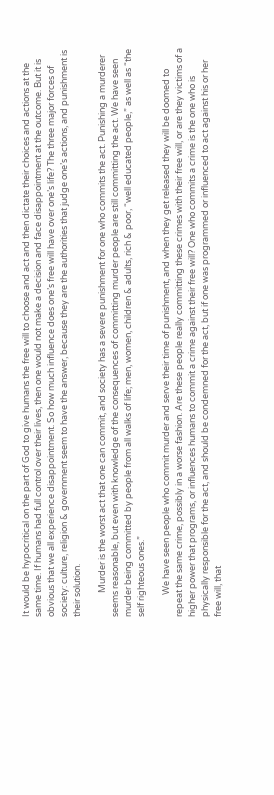It would be hypocritical on the part of God to give humans the free will to choose and act and then dictate their choices and actions at the same time. If humans had full control over their lives, then one would not make a decision and face disappointment at the outcome. But it is obvious that we all experience disappointment. So how much influence does one’s free will have over one’s life? The three major forces of society: culture, religion & government seem to have the answer, because they are the authorities that judge one’s actions, and punishment is their solution.

            Murder is the worst act that one can commit, and society has a severe punishment for one who commits the act. Punishing a murderer seems reasonable, but even with knowledge of the consequences of committing murder people are still committing the act. We have seen murder being committed by people from all walks of life; men, women, children & adults, rich & poor, “well educated people,” as well as “the self righteous ones.”

           We have seen people who commit murder and serve their time of punishment, and when they get released they will be doomed to repeat the same crime, possibly in a worse fashion. Are these people really committing these crimes with their free will, or are they victims of a higher power that programs, or influences humans to commit a crime against their free will? One who commits a crime is the one who is physically responsible for the act, and should be condemned for the act, but if one was programmed or influenced to act against his or her free will, that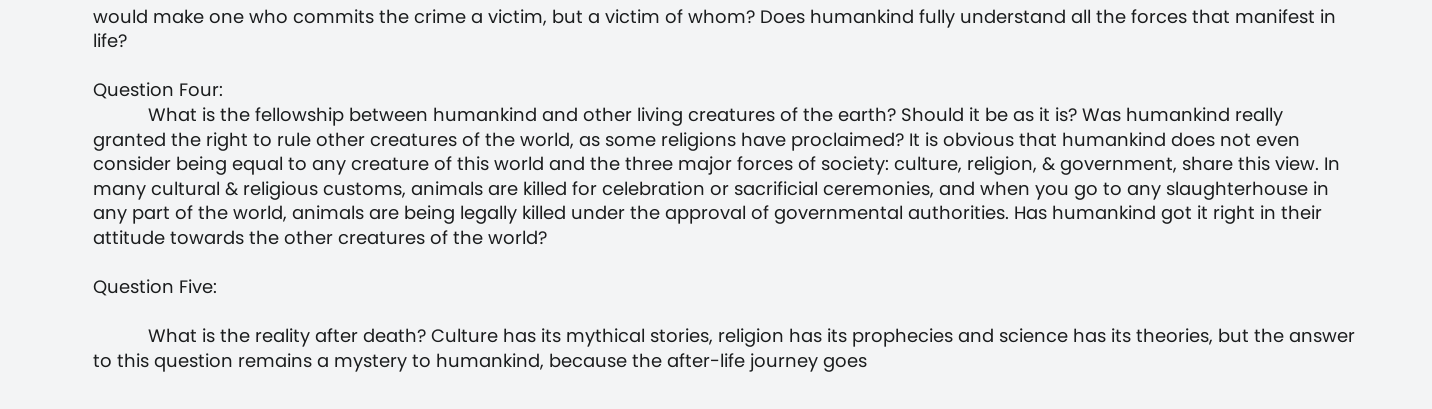would make one who commits the crime a victim, but a victim of whom? Does humankind fully understand all the forces that manifest in life?

Question Four:
           What is the fellowship between humankind and other living creatures of the earth? Should it be as it is? Was humankind really granted the right to rule other creatures of the world, as some religions have proclaimed? It is obvious that humankind does not even consider being equal to any creature of this world and the three major forces of society: culture, religion, & government, share this view. In many cultural & religious customs, animals are killed for celebration or sacrificial ceremonies, and when you go to any slaughterhouse in any part of the world, animals are being legally killed under the approval of governmental authorities. Has humankind got it right in their attitude towards the other creatures of the world?

Question Five:

           What is the reality after death? Culture has its mythical stories, religion has its prophecies and science has its theories, but the answer to this question remains a mystery to humankind, because the after-life journey goes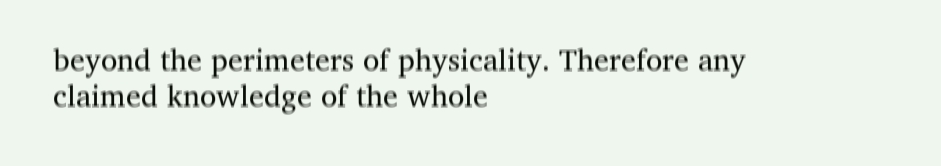beyond the perimeters of physicality. Therefore any claimed knowledge of the whole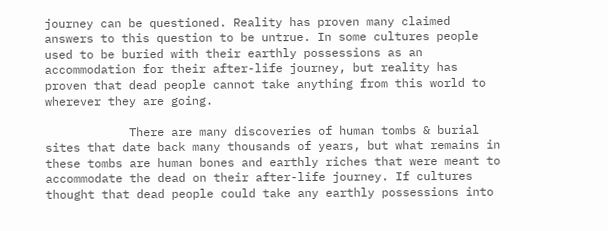journey can be questioned. Reality has proven many claimed answers to this question to be untrue. In some cultures people used to be buried with their earthly possessions as an accommodation for their after-life journey, but reality has proven that dead people cannot take anything from this world to wherever they are going.

            There are many discoveries of human tombs & burial sites that date back many thousands of years, but what remains in these tombs are human bones and earthly riches that were meant to accommodate the dead on their after-life journey. If cultures thought that dead people could take any earthly possessions into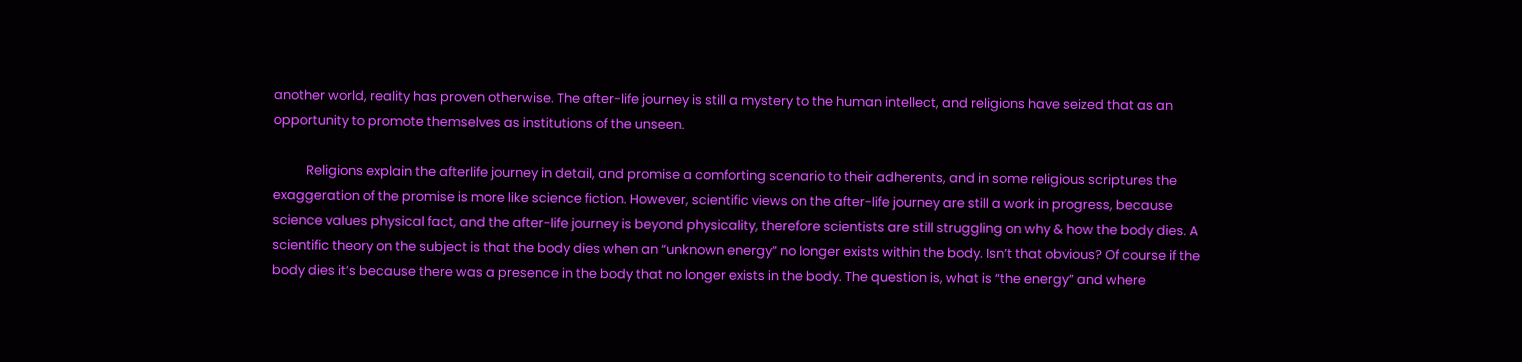another world, reality has proven otherwise. The after-life journey is still a mystery to the human intellect, and religions have seized that as an opportunity to promote themselves as institutions of the unseen.

           Religions explain the afterlife journey in detail, and promise a comforting scenario to their adherents, and in some religious scriptures the exaggeration of the promise is more like science fiction. However, scientific views on the after-life journey are still a work in progress, because science values physical fact, and the after-life journey is beyond physicality, therefore scientists are still struggling on why & how the body dies. A scientific theory on the subject is that the body dies when an “unknown energy” no longer exists within the body. Isn’t that obvious? Of course if the body dies it’s because there was a presence in the body that no longer exists in the body. The question is, what is “the energy” and where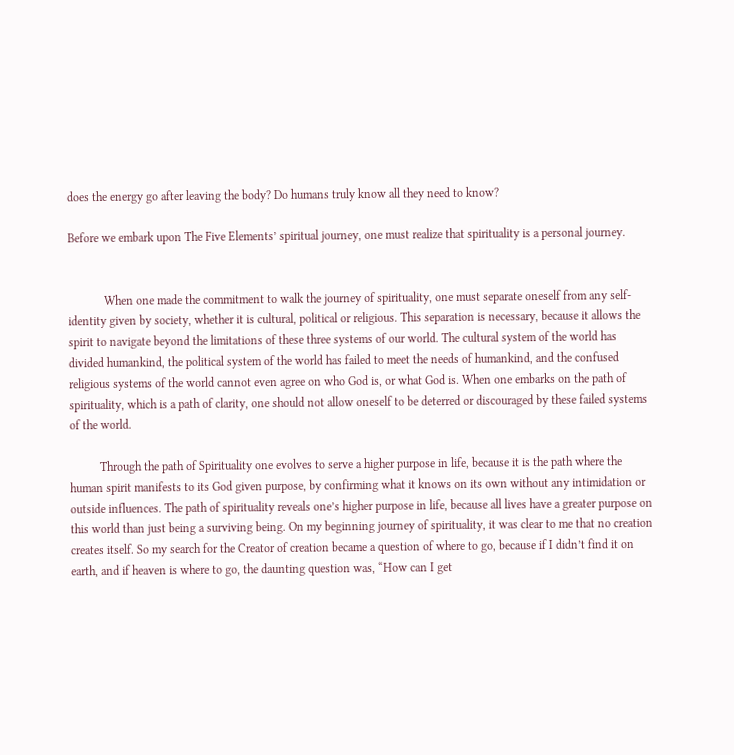does the energy go after leaving the body? Do humans truly know all they need to know?

Before we embark upon The Five Elements’ spiritual journey, one must realize that spirituality is a personal journey.


            When one made the commitment to walk the journey of spirituality, one must separate oneself from any self-identity given by society, whether it is cultural, political or religious. This separation is necessary, because it allows the spirit to navigate beyond the limitations of these three systems of our world. The cultural system of the world has divided humankind, the political system of the world has failed to meet the needs of humankind, and the confused religious systems of the world cannot even agree on who God is, or what God is. When one embarks on the path of spirituality, which is a path of clarity, one should not allow oneself to be deterred or discouraged by these failed systems of the world.

          Through the path of Spirituality one evolves to serve a higher purpose in life, because it is the path where the human spirit manifests to its God given purpose, by confirming what it knows on its own without any intimidation or outside influences. The path of spirituality reveals one’s higher purpose in life, because all lives have a greater purpose on this world than just being a surviving being. On my beginning journey of spirituality, it was clear to me that no creation creates itself. So my search for the Creator of creation became a question of where to go, because if I didn’t find it on earth, and if heaven is where to go, the daunting question was, “How can I get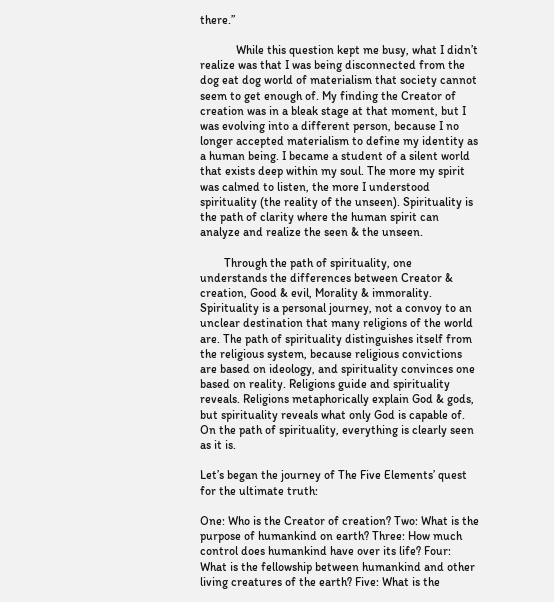there.”

            While this question kept me busy, what I didn’t realize was that I was being disconnected from the dog eat dog world of materialism that society cannot seem to get enough of. My finding the Creator of creation was in a bleak stage at that moment, but I was evolving into a different person, because I no longer accepted materialism to define my identity as a human being. I became a student of a silent world that exists deep within my soul. The more my spirit was calmed to listen, the more I understood spirituality (the reality of the unseen). Spirituality is the path of clarity where the human spirit can analyze and realize the seen & the unseen.

        Through the path of spirituality, one understands the differences between Creator & creation, Good & evil, Morality & immorality. Spirituality is a personal journey, not a convoy to an unclear destination that many religions of the world are. The path of spirituality distinguishes itself from the religious system, because religious convictions are based on ideology, and spirituality convinces one based on reality. Religions guide and spirituality reveals. Religions metaphorically explain God & gods, but spirituality reveals what only God is capable of. On the path of spirituality, everything is clearly seen as it is.

Let’s began the journey of The Five Elements’ quest for the ultimate truth:

One: Who is the Creator of creation? Two: What is the purpose of humankind on earth? Three: How much control does humankind have over its life? Four: What is the fellowship between humankind and other living creatures of the earth? Five: What is the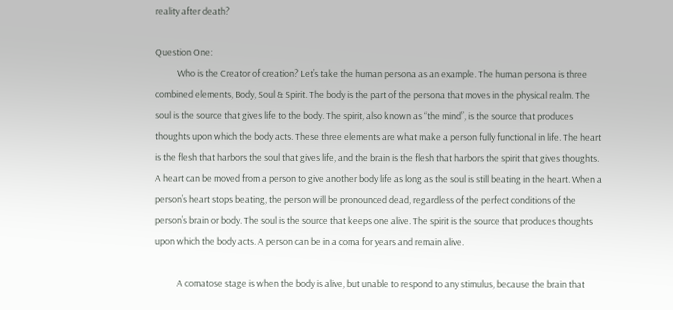reality after death?

Question One:
           Who is the Creator of creation? Let’s take the human persona as an example. The human persona is three combined elements, Body, Soul & Spirit. The body is the part of the persona that moves in the physical realm. The soul is the source that gives life to the body. The spirit, also known as “the mind”, is the source that produces thoughts upon which the body acts. These three elements are what make a person fully functional in life. The heart is the flesh that harbors the soul that gives life, and the brain is the flesh that harbors the spirit that gives thoughts. A heart can be moved from a person to give another body life as long as the soul is still beating in the heart. When a person’s heart stops beating, the person will be pronounced dead, regardless of the perfect conditions of the person’s brain or body. The soul is the source that keeps one alive. The spirit is the source that produces thoughts upon which the body acts. A person can be in a coma for years and remain alive.

           A comatose stage is when the body is alive, but unable to respond to any stimulus, because the brain that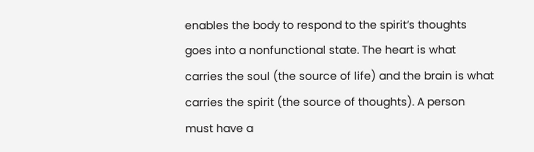enables the body to respond to the spirit’s thoughts goes into a nonfunctional state. The heart is what carries the soul (the source of life) and the brain is what carries the spirit (the source of thoughts). A person must have a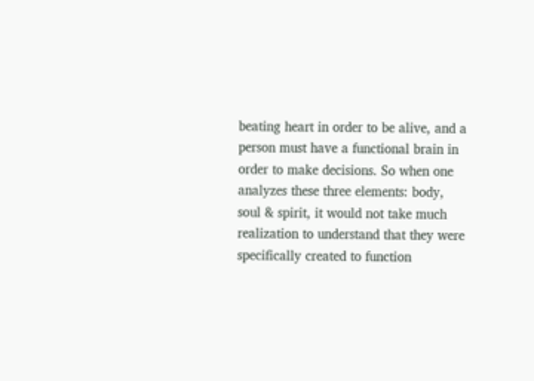beating heart in order to be alive, and a person must have a functional brain in order to make decisions. So when one analyzes these three elements: body, soul & spirit, it would not take much realization to understand that they were specifically created to function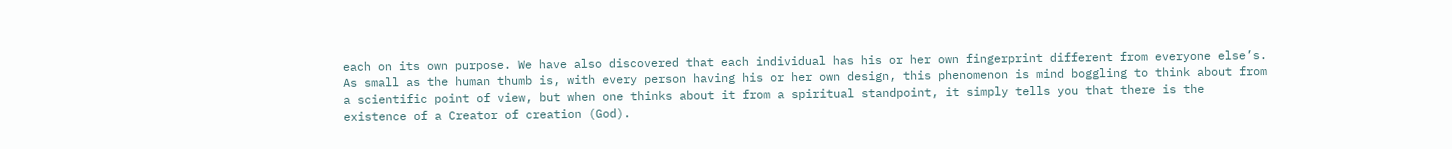each on its own purpose. We have also discovered that each individual has his or her own fingerprint different from everyone else’s. As small as the human thumb is, with every person having his or her own design, this phenomenon is mind boggling to think about from a scientific point of view, but when one thinks about it from a spiritual standpoint, it simply tells you that there is the existence of a Creator of creation (God).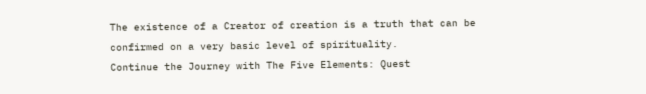The existence of a Creator of creation is a truth that can be confirmed on a very basic level of spirituality.
Continue the Journey with The Five Elements: Quest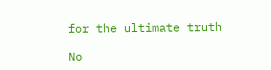for the ultimate truth

No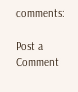comments:

Post a Comment